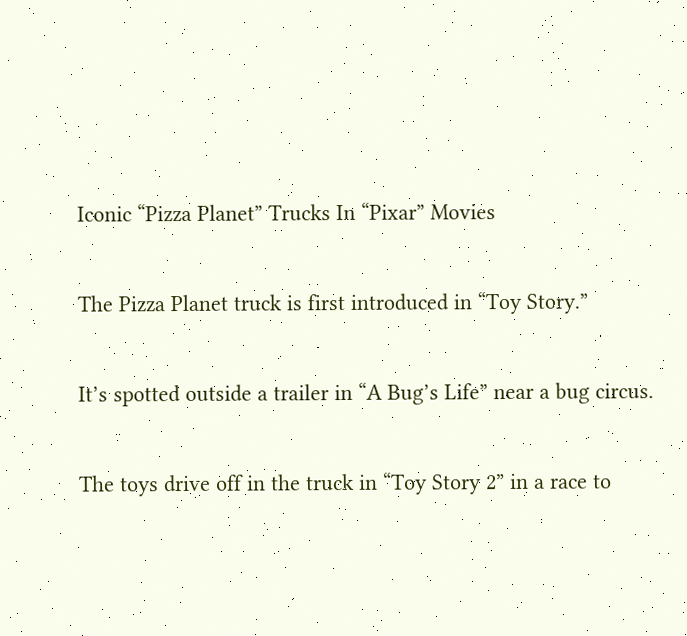Iconic “Pizza Planet” Trucks In “Pixar” Movies

The Pizza Planet truck is first introduced in “Toy Story.”

It’s spotted outside a trailer in “A Bug’s Life” near a bug circus.

The toys drive off in the truck in “Toy Story 2” in a race to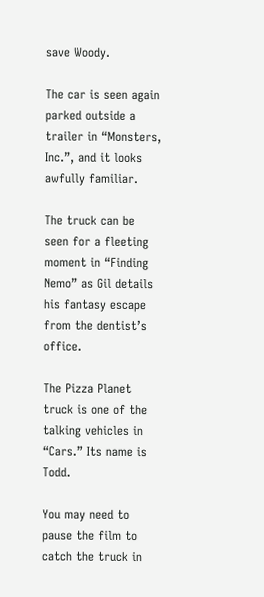save Woody.

The car is seen again parked outside a trailer in “Monsters, Inc.”, and it looks awfully familiar.

The truck can be seen for a fleeting moment in “Finding Nemo” as Gil details his fantasy escape from the dentist’s office.

The Pizza Planet truck is one of the talking vehicles in “Cars.” Its name is Todd.

You may need to pause the film to catch the truck in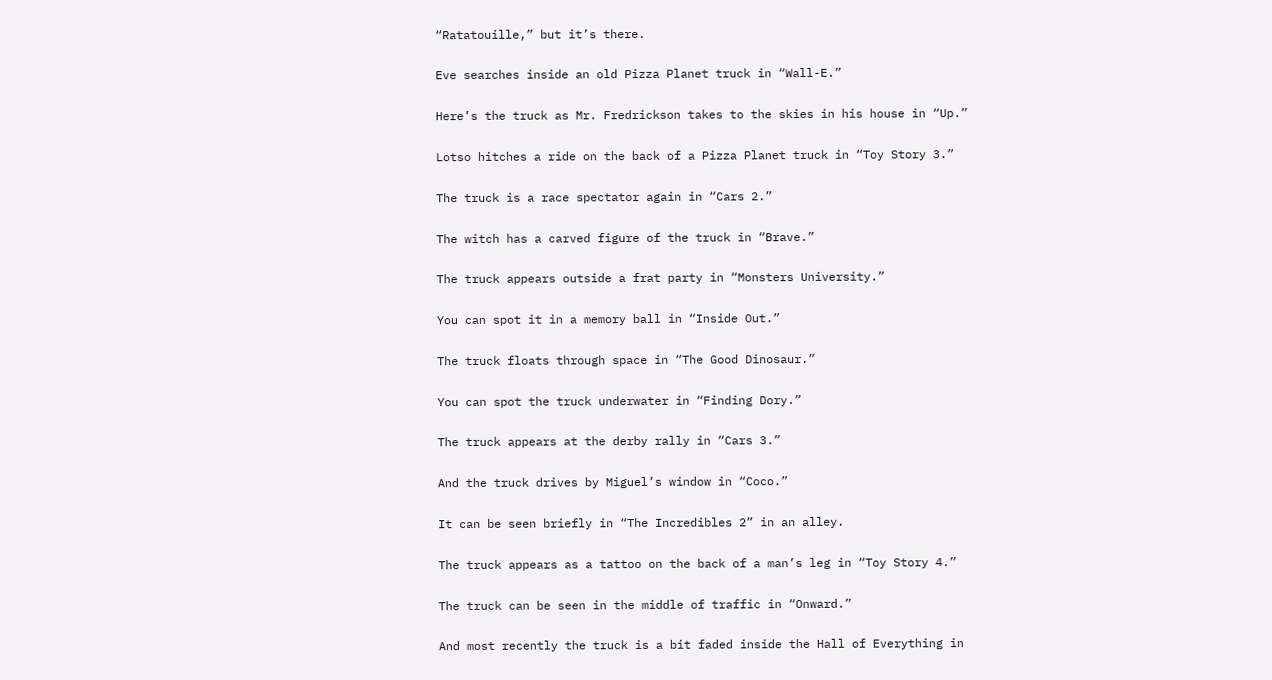“Ratatouille,” but it’s there.

Eve searches inside an old Pizza Planet truck in “Wall-E.”

Here’s the truck as Mr. Fredrickson takes to the skies in his house in “Up.”

Lotso hitches a ride on the back of a Pizza Planet truck in “Toy Story 3.”

The truck is a race spectator again in “Cars 2.”

The witch has a carved figure of the truck in “Brave.”

The truck appears outside a frat party in “Monsters University.”

You can spot it in a memory ball in “Inside Out.”

The truck floats through space in “The Good Dinosaur.”

You can spot the truck underwater in “Finding Dory.”

The truck appears at the derby rally in “Cars 3.”

And the truck drives by Miguel’s window in “Coco.”

It can be seen briefly in “The Incredibles 2” in an alley.

The truck appears as a tattoo on the back of a man’s leg in “Toy Story 4.”

The truck can be seen in the middle of traffic in “Onward.”

And most recently the truck is a bit faded inside the Hall of Everything in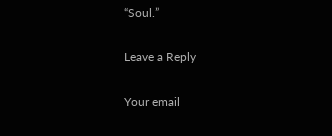“Soul.”

Leave a Reply

Your email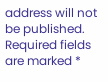address will not be published. Required fields are marked *